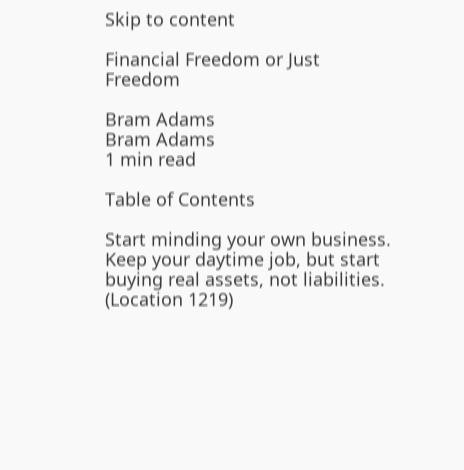Skip to content

Financial Freedom or Just Freedom

Bram Adams
Bram Adams
1 min read

Table of Contents

Start minding your own business. Keep your daytime job, but start buying real assets, not liabilities. (Location 1219)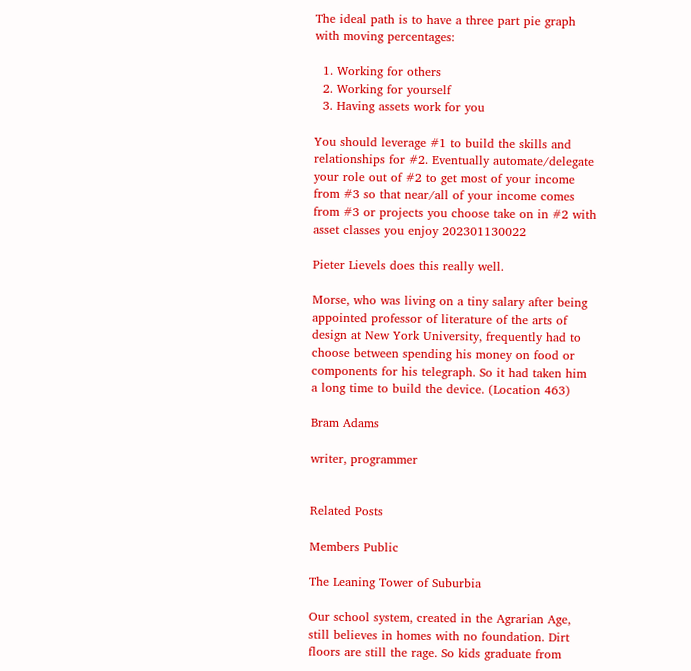The ideal path is to have a three part pie graph with moving percentages:

  1. Working for others
  2. Working for yourself
  3. Having assets work for you

You should leverage #1 to build the skills and relationships for #2. Eventually automate/delegate your role out of #2 to get most of your income from #3 so that near/all of your income comes from #3 or projects you choose take on in #2 with asset classes you enjoy 202301130022

Pieter Lievels does this really well.

Morse, who was living on a tiny salary after being appointed professor of literature of the arts of design at New York University, frequently had to choose between spending his money on food or components for his telegraph. So it had taken him a long time to build the device. (Location 463)

Bram Adams

writer, programmer


Related Posts

Members Public

The Leaning Tower of Suburbia

Our school system, created in the Agrarian Age, still believes in homes with no foundation. Dirt floors are still the rage. So kids graduate from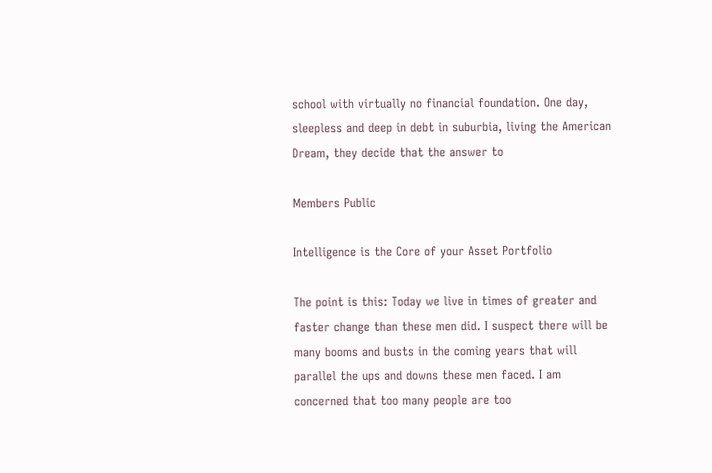school with virtually no financial foundation. One day, sleepless and deep in debt in suburbia, living the American Dream, they decide that the answer to

Members Public

Intelligence is the Core of your Asset Portfolio

The point is this: Today we live in times of greater and faster change than these men did. I suspect there will be many booms and busts in the coming years that will parallel the ups and downs these men faced. I am concerned that too many people are too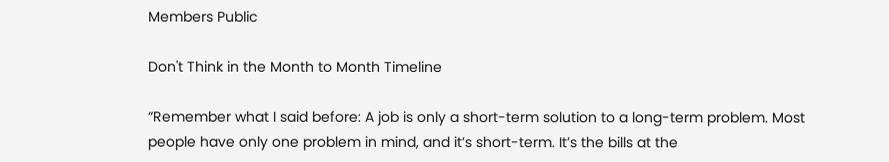Members Public

Don't Think in the Month to Month Timeline

“Remember what I said before: A job is only a short-term solution to a long-term problem. Most people have only one problem in mind, and it’s short-term. It’s the bills at the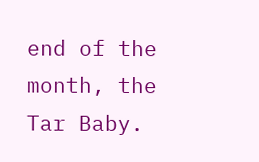end of the month, the Tar Baby.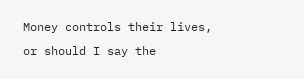Money controls their lives, or should I say the